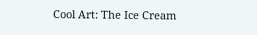Cool Art: The Ice Cream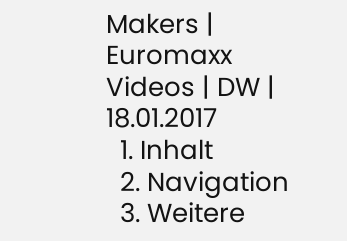Makers | Euromaxx Videos | DW | 18.01.2017
  1. Inhalt
  2. Navigation
  3. Weitere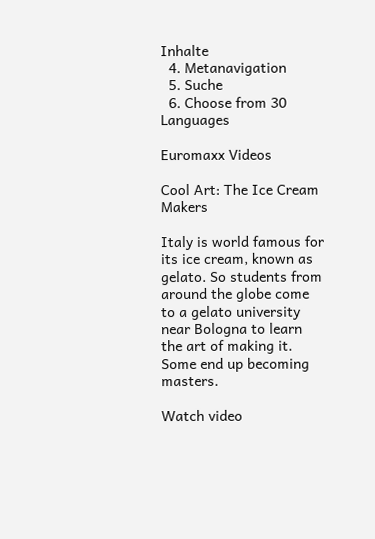Inhalte
  4. Metanavigation
  5. Suche
  6. Choose from 30 Languages

Euromaxx Videos

Cool Art: The Ice Cream Makers

Italy is world famous for its ice cream, known as gelato. So students from around the globe come to a gelato university near Bologna to learn the art of making it. Some end up becoming masters.

Watch video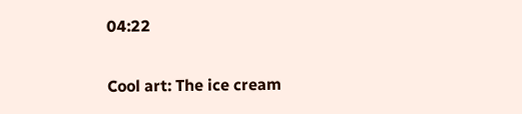04:22

Cool art: The ice cream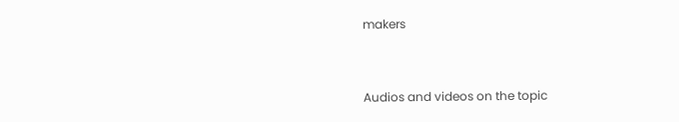makers


Audios and videos on the topic